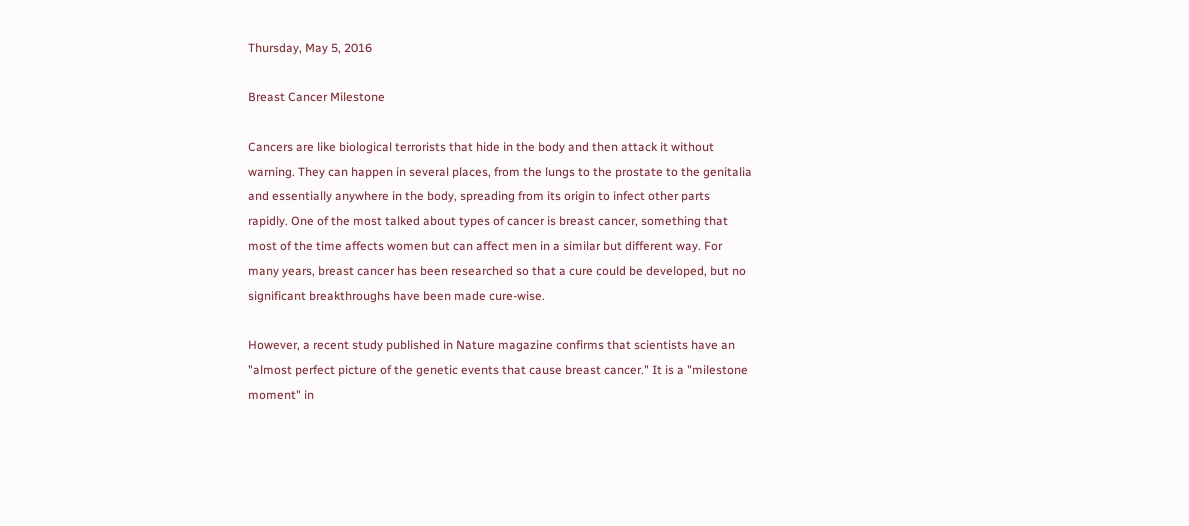Thursday, May 5, 2016

Breast Cancer Milestone

Cancers are like biological terrorists that hide in the body and then attack it without warning. They can happen in several places, from the lungs to the prostate to the genitalia and essentially anywhere in the body, spreading from its origin to infect other parts rapidly. One of the most talked about types of cancer is breast cancer, something that most of the time affects women but can affect men in a similar but different way. For many years, breast cancer has been researched so that a cure could be developed, but no significant breakthroughs have been made cure-wise.

However, a recent study published in Nature magazine confirms that scientists have an "almost perfect picture of the genetic events that cause breast cancer." It is a "milestone moment" in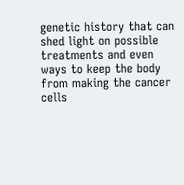genetic history that can shed light on possible treatments and even ways to keep the body from making the cancer cells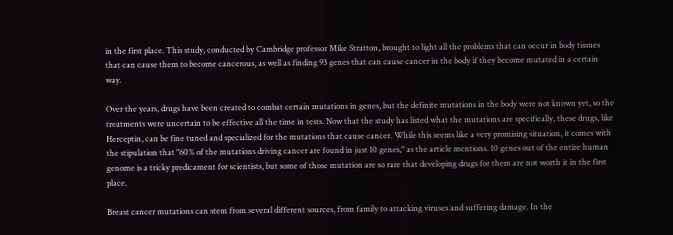in the first place. This study, conducted by Cambridge professor Mike Stratton, brought to light all the problems that can occur in body tissues that can cause them to become cancerous, as well as finding 93 genes that can cause cancer in the body if they become mutated in a certain way.

Over the years, drugs have been created to combat certain mutations in genes, but the definite mutations in the body were not known yet, so the treatments were uncertain to be effective all the time in tests. Now that the study has listed what the mutations are specifically, these drugs, like Herceptin, can be fine tuned and specialized for the mutations that cause cancer. While this seems like a very promising situation, it comes with the stipulation that "60% of the mutations driving cancer are found in just 10 genes," as the article mentions. 10 genes out of the entire human genome is a tricky predicament for scientists, but some of those mutation are so rare that developing drugs for them are not worth it in the first place.

Breast cancer mutations can stem from several different sources, from family to attacking viruses and suffering damage. In the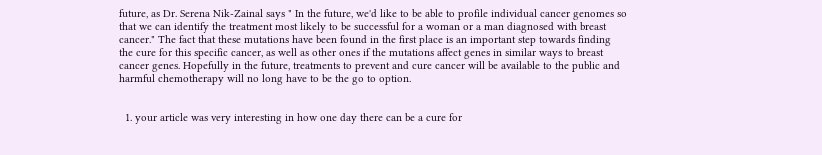future, as Dr. Serena Nik-Zainal says " In the future, we'd like to be able to profile individual cancer genomes so that we can identify the treatment most likely to be successful for a woman or a man diagnosed with breast cancer." The fact that these mutations have been found in the first place is an important step towards finding the cure for this specific cancer, as well as other ones if the mutations affect genes in similar ways to breast cancer genes. Hopefully in the future, treatments to prevent and cure cancer will be available to the public and harmful chemotherapy will no long have to be the go to option.


  1. your article was very interesting in how one day there can be a cure for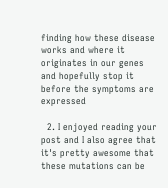finding how these disease works and where it originates in our genes and hopefully stop it before the symptoms are expressed

  2. I enjoyed reading your post and I also agree that it's pretty awesome that these mutations can be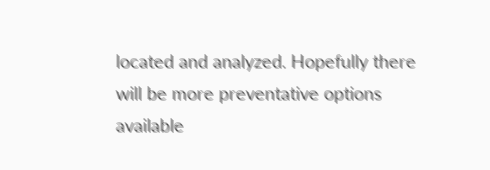located and analyzed. Hopefully there will be more preventative options available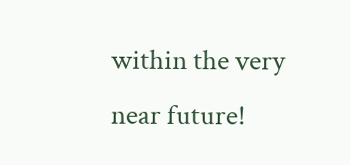within the very near future!